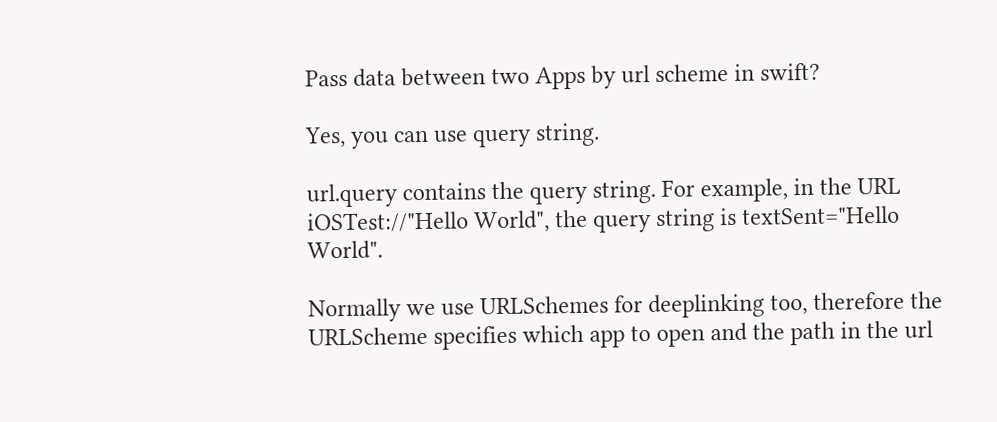Pass data between two Apps by url scheme in swift?

Yes, you can use query string.

url.query contains the query string. For example, in the URL iOSTest://"Hello World", the query string is textSent="Hello World".

Normally we use URLSchemes for deeplinking too, therefore the URLScheme specifies which app to open and the path in the url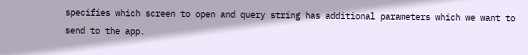specifies which screen to open and query string has additional parameters which we want to send to the app.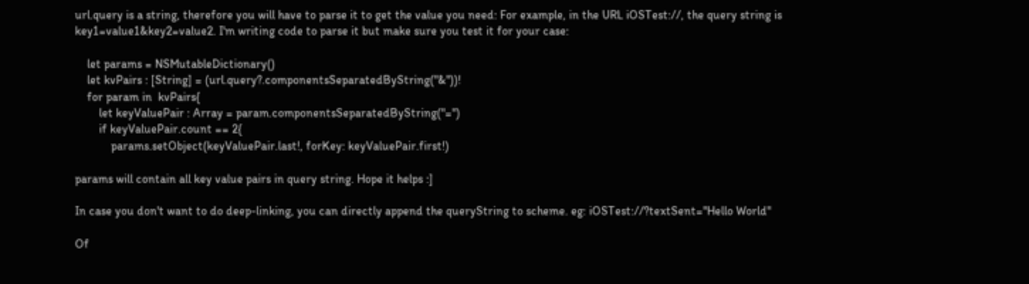url.query is a string, therefore you will have to parse it to get the value you need: For example, in the URL iOSTest://, the query string is key1=value1&key2=value2. I'm writing code to parse it but make sure you test it for your case:

    let params = NSMutableDictionary()
    let kvPairs : [String] = (url.query?.componentsSeparatedByString("&"))!
    for param in  kvPairs{
        let keyValuePair : Array = param.componentsSeparatedByString("=")
        if keyValuePair.count == 2{
            params.setObject(keyValuePair.last!, forKey: keyValuePair.first!)

params will contain all key value pairs in query string. Hope it helps :]

In case you don't want to do deep-linking, you can directly append the queryString to scheme. eg: iOSTest://?textSent="Hello World"

Of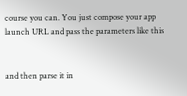course you can. You just compose your app launch URL and pass the parameters like this


and then parse it in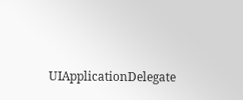UIApplicationDelegate